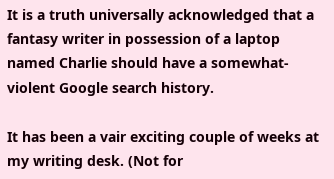It is a truth universally acknowledged that a fantasy writer in possession of a laptop named Charlie should have a somewhat-violent Google search history.

It has been a vair exciting couple of weeks at my writing desk. (Not for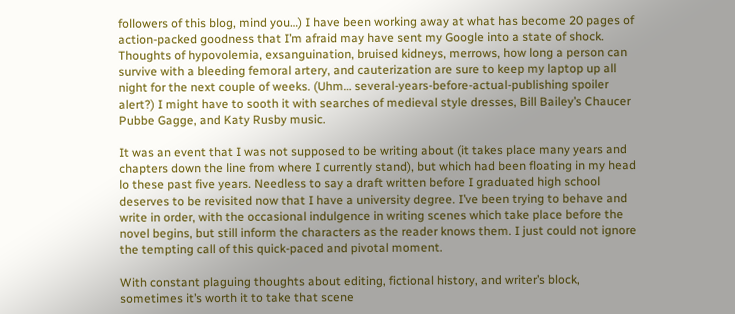followers of this blog, mind you…) I have been working away at what has become 20 pages of action-packed goodness that I’m afraid may have sent my Google into a state of shock. Thoughts of hypovolemia, exsanguination, bruised kidneys, merrows, how long a person can survive with a bleeding femoral artery, and cauterization are sure to keep my laptop up all night for the next couple of weeks. (Uhm… several-years-before-actual-publishing spoiler alert?) I might have to sooth it with searches of medieval style dresses, Bill Bailey’s Chaucer Pubbe Gagge, and Katy Rusby music.

It was an event that I was not supposed to be writing about (it takes place many years and chapters down the line from where I currently stand), but which had been floating in my head lo these past five years. Needless to say a draft written before I graduated high school deserves to be revisited now that I have a university degree. I’ve been trying to behave and write in order, with the occasional indulgence in writing scenes which take place before the novel begins, but still inform the characters as the reader knows them. I just could not ignore the tempting call of this quick-paced and pivotal moment.

With constant plaguing thoughts about editing, fictional history, and writer’s block, sometimes it’s worth it to take that scene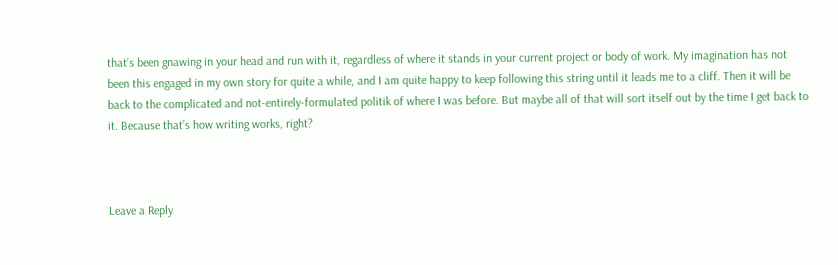that’s been gnawing in your head and run with it, regardless of where it stands in your current project or body of work. My imagination has not been this engaged in my own story for quite a while, and I am quite happy to keep following this string until it leads me to a cliff. Then it will be back to the complicated and not-entirely-formulated politik of where I was before. But maybe all of that will sort itself out by the time I get back to it. Because that’s how writing works, right?



Leave a Reply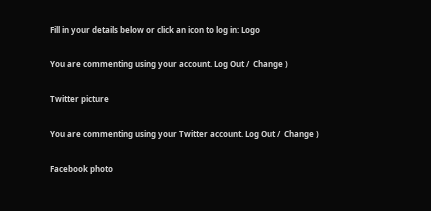Fill in your details below or click an icon to log in: Logo

You are commenting using your account. Log Out /  Change )

Twitter picture

You are commenting using your Twitter account. Log Out /  Change )

Facebook photo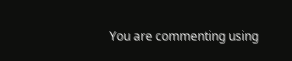You are commenting using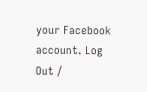your Facebook account. Log Out /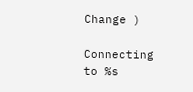Change )

Connecting to %s